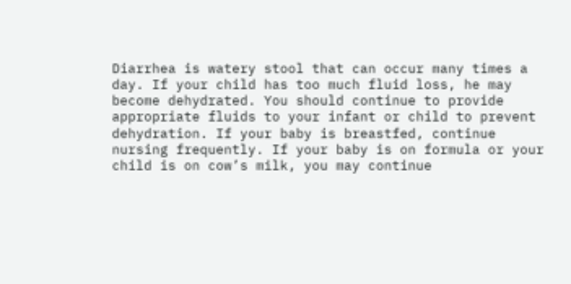Diarrhea is watery stool that can occur many times a day. If your child has too much fluid loss, he may become dehydrated. You should continue to provide appropriate fluids to your infant or child to prevent dehydration. If your baby is breastfed, continue nursing frequently. If your baby is on formula or your child is on cow’s milk, you may continue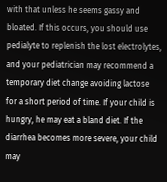with that unless he seems gassy and bloated. If this occurs, you should use pedialyte to replenish the lost electrolytes, and your pediatrician may recommend a temporary diet change avoiding lactose for a short period of time. If your child is hungry, he may eat a bland diet. If the diarrhea becomes more severe, your child may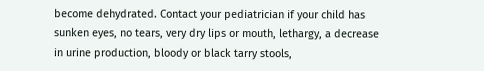become dehydrated. Contact your pediatrician if your child has sunken eyes, no tears, very dry lips or mouth, lethargy, a decrease in urine production, bloody or black tarry stools,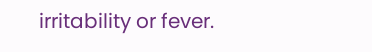irritability or fever.